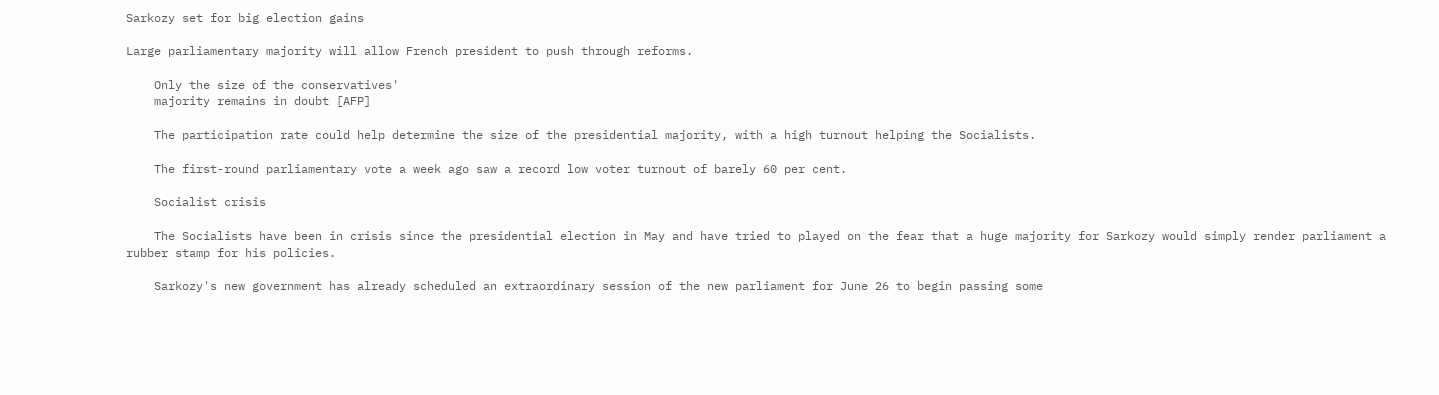Sarkozy set for big election gains

Large parliamentary majority will allow French president to push through reforms.

    Only the size of the conservatives'
    majority remains in doubt [AFP]

    The participation rate could help determine the size of the presidential majority, with a high turnout helping the Socialists.

    The first-round parliamentary vote a week ago saw a record low voter turnout of barely 60 per cent.

    Socialist crisis

    The Socialists have been in crisis since the presidential election in May and have tried to played on the fear that a huge majority for Sarkozy would simply render parliament a rubber stamp for his policies.

    Sarkozy's new government has already scheduled an extraordinary session of the new parliament for June 26 to begin passing some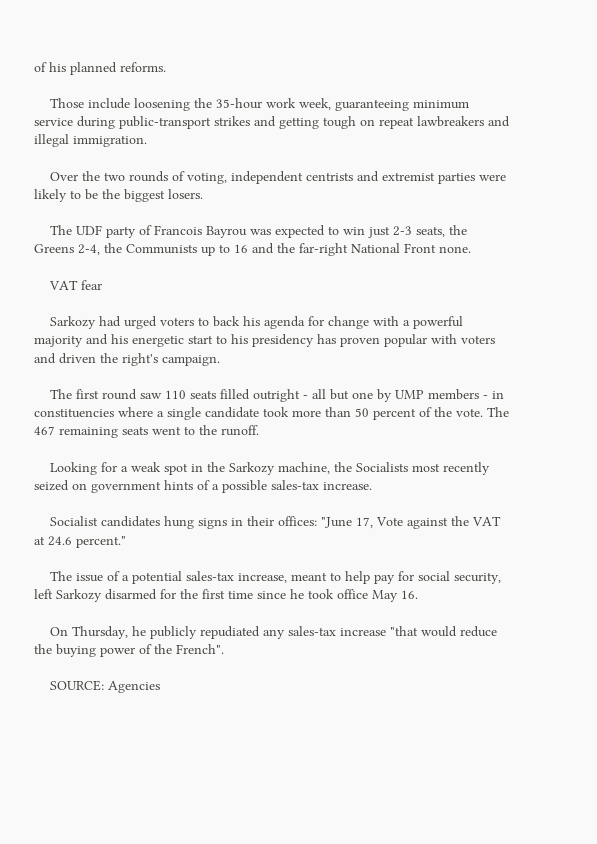of his planned reforms.

    Those include loosening the 35-hour work week, guaranteeing minimum service during public-transport strikes and getting tough on repeat lawbreakers and illegal immigration.

    Over the two rounds of voting, independent centrists and extremist parties were likely to be the biggest losers.

    The UDF party of Francois Bayrou was expected to win just 2-3 seats, the Greens 2-4, the Communists up to 16 and the far-right National Front none.

    VAT fear

    Sarkozy had urged voters to back his agenda for change with a powerful majority and his energetic start to his presidency has proven popular with voters and driven the right's campaign.

    The first round saw 110 seats filled outright - all but one by UMP members - in constituencies where a single candidate took more than 50 percent of the vote. The 467 remaining seats went to the runoff.

    Looking for a weak spot in the Sarkozy machine, the Socialists most recently seized on government hints of a possible sales-tax increase.

    Socialist candidates hung signs in their offices: "June 17, Vote against the VAT at 24.6 percent."

    The issue of a potential sales-tax increase, meant to help pay for social security, left Sarkozy disarmed for the first time since he took office May 16.

    On Thursday, he publicly repudiated any sales-tax increase "that would reduce the buying power of the French".

    SOURCE: Agencies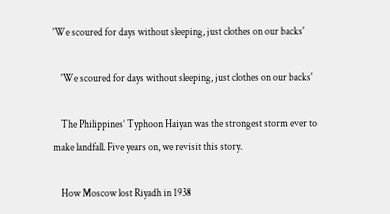'We scoured for days without sleeping, just clothes on our backs'

    'We scoured for days without sleeping, just clothes on our backs'

    The Philippines’ Typhoon Haiyan was the strongest storm ever to make landfall. Five years on, we revisit this story.

    How Moscow lost Riyadh in 1938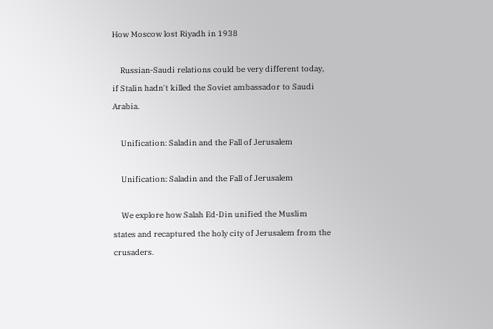How Moscow lost Riyadh in 1938

    Russian-Saudi relations could be very different today, if Stalin hadn't killed the Soviet ambassador to Saudi Arabia.

    Unification: Saladin and the Fall of Jerusalem

    Unification: Saladin and the Fall of Jerusalem

    We explore how Salah Ed-Din unified the Muslim states and recaptured the holy city of Jerusalem from the crusaders.